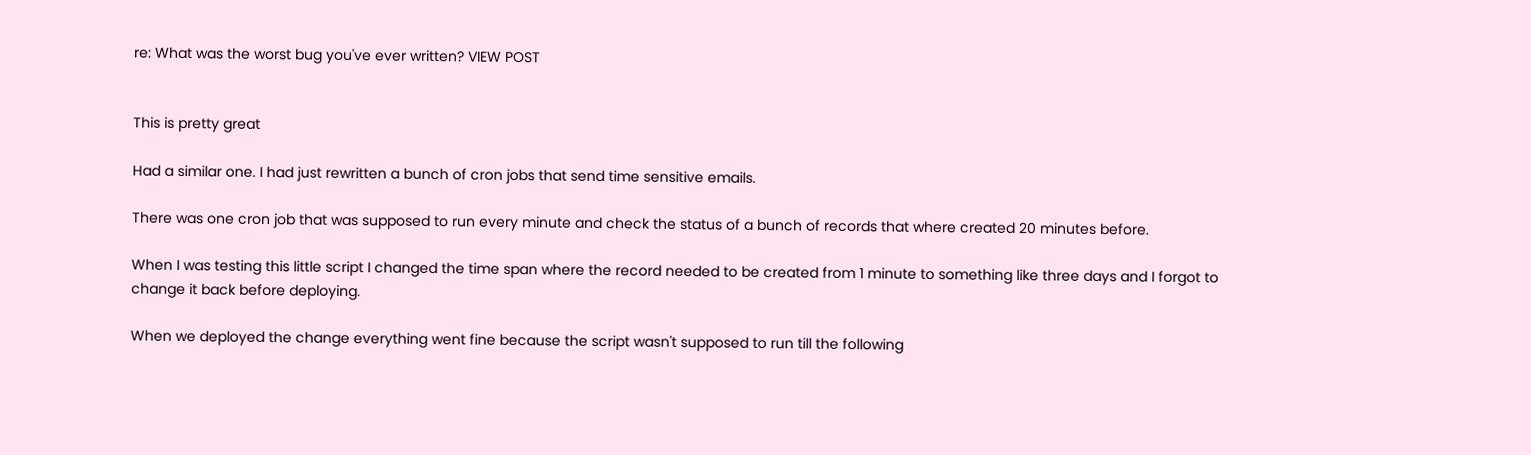re: What was the worst bug you've ever written? VIEW POST


This is pretty great

Had a similar one. I had just rewritten a bunch of cron jobs that send time sensitive emails.

There was one cron job that was supposed to run every minute and check the status of a bunch of records that where created 20 minutes before.

When I was testing this little script I changed the time span where the record needed to be created from 1 minute to something like three days and I forgot to change it back before deploying.

When we deployed the change everything went fine because the script wasn't supposed to run till the following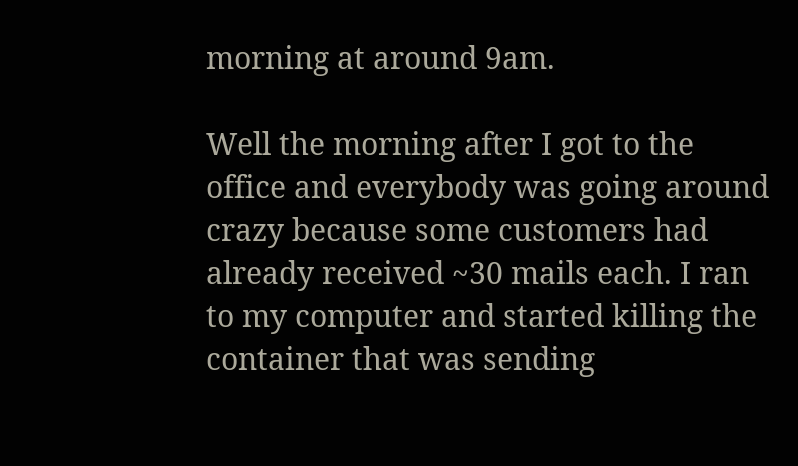morning at around 9am.

Well the morning after I got to the office and everybody was going around crazy because some customers had already received ~30 mails each. I ran to my computer and started killing the container that was sending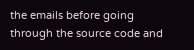the emails before going through the source code and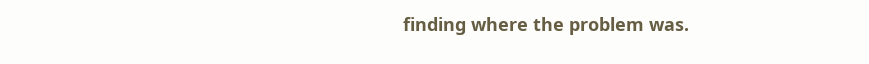finding where the problem was.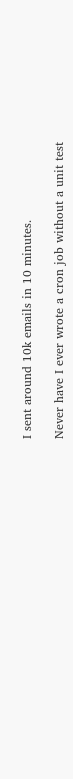I sent around 10k emails in 10 minutes.

Never have I ever wrote a cron job without a unit test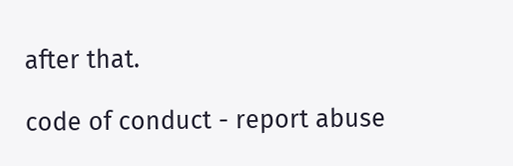after that.

code of conduct - report abuse